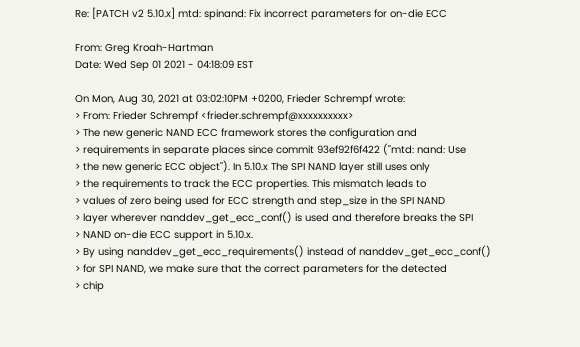Re: [PATCH v2 5.10.x] mtd: spinand: Fix incorrect parameters for on-die ECC

From: Greg Kroah-Hartman
Date: Wed Sep 01 2021 - 04:18:09 EST

On Mon, Aug 30, 2021 at 03:02:10PM +0200, Frieder Schrempf wrote:
> From: Frieder Schrempf <frieder.schrempf@xxxxxxxxxx>
> The new generic NAND ECC framework stores the configuration and
> requirements in separate places since commit 93ef92f6f422 ("mtd: nand: Use
> the new generic ECC object"). In 5.10.x The SPI NAND layer still uses only
> the requirements to track the ECC properties. This mismatch leads to
> values of zero being used for ECC strength and step_size in the SPI NAND
> layer wherever nanddev_get_ecc_conf() is used and therefore breaks the SPI
> NAND on-die ECC support in 5.10.x.
> By using nanddev_get_ecc_requirements() instead of nanddev_get_ecc_conf()
> for SPI NAND, we make sure that the correct parameters for the detected
> chip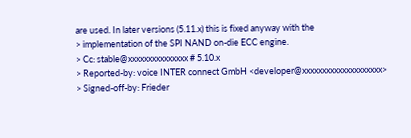are used. In later versions (5.11.x) this is fixed anyway with the
> implementation of the SPI NAND on-die ECC engine.
> Cc: stable@xxxxxxxxxxxxxxx # 5.10.x
> Reported-by: voice INTER connect GmbH <developer@xxxxxxxxxxxxxxxxxxxx>
> Signed-off-by: Frieder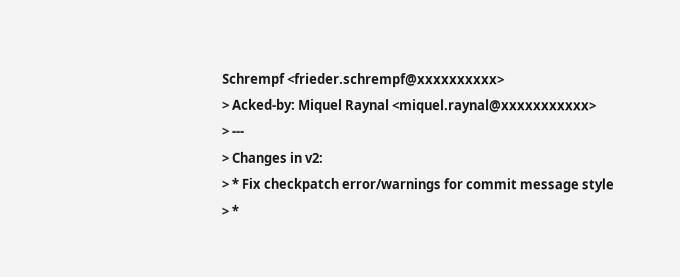Schrempf <frieder.schrempf@xxxxxxxxxx>
> Acked-by: Miquel Raynal <miquel.raynal@xxxxxxxxxxx>
> ---
> Changes in v2:
> * Fix checkpatch error/warnings for commit message style
> *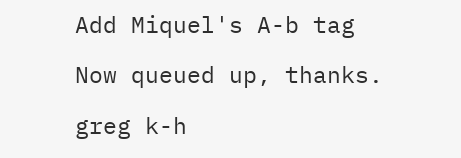Add Miquel's A-b tag

Now queued up, thanks.

greg k-h